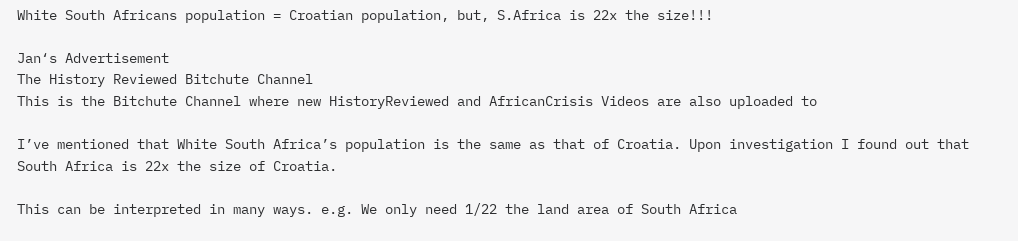White South Africans population = Croatian population, but, S.Africa is 22x the size!!!

Jan‘s Advertisement
The History Reviewed Bitchute Channel
This is the Bitchute Channel where new HistoryReviewed and AfricanCrisis Videos are also uploaded to

I’ve mentioned that White South Africa’s population is the same as that of Croatia. Upon investigation I found out that South Africa is 22x the size of Croatia.

This can be interpreted in many ways. e.g. We only need 1/22 the land area of South Africa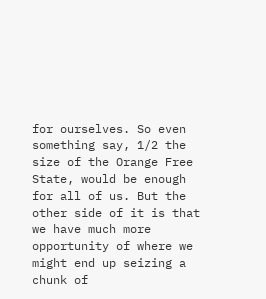for ourselves. So even something say, 1/2 the size of the Orange Free State, would be enough for all of us. But the other side of it is that we have much more opportunity of where we might end up seizing a chunk of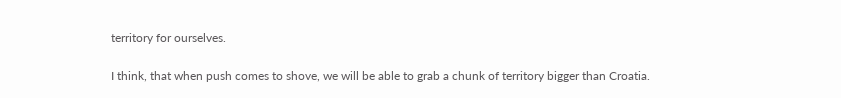territory for ourselves.

I think, that when push comes to shove, we will be able to grab a chunk of territory bigger than Croatia.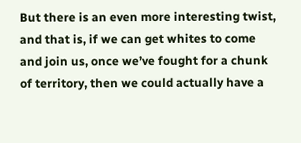But there is an even more interesting twist, and that is, if we can get whites to come and join us, once we’ve fought for a chunk of territory, then we could actually have a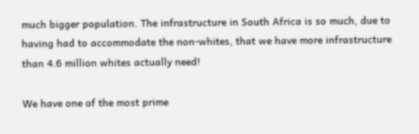much bigger population. The infrastructure in South Africa is so much, due to having had to accommodate the non-whites, that we have more infrastructure than 4.6 million whites actually need!

We have one of the most prime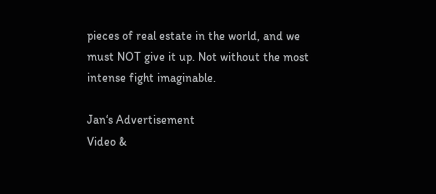pieces of real estate in the world, and we must NOT give it up. Not without the most intense fight imaginable.

Jan‘s Advertisement
Video &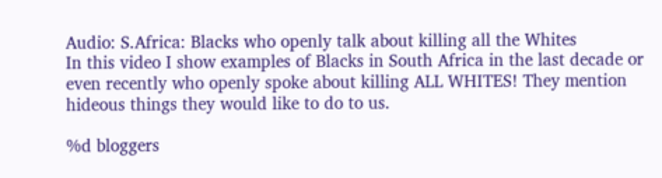Audio: S.Africa: Blacks who openly talk about killing all the Whites
In this video I show examples of Blacks in South Africa in the last decade or even recently who openly spoke about killing ALL WHITES! They mention hideous things they would like to do to us.

%d bloggers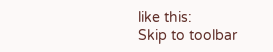like this:
Skip to toolbar